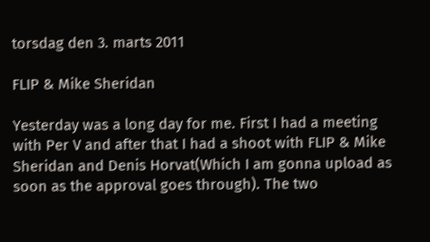torsdag den 3. marts 2011

FLIP & Mike Sheridan

Yesterday was a long day for me. First I had a meeting with Per V and after that I had a shoot with FLIP & Mike Sheridan and Denis Horvat(Which I am gonna upload as soon as the approval goes through). The two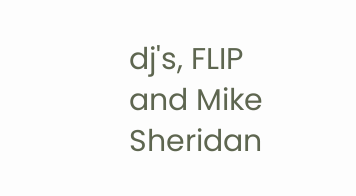dj's, FLIP and Mike Sheridan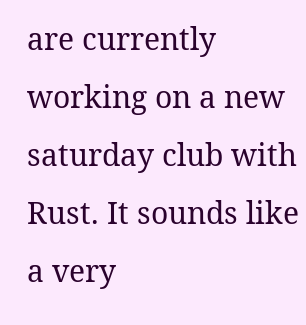are currently working on a new saturday club with Rust. It sounds like a very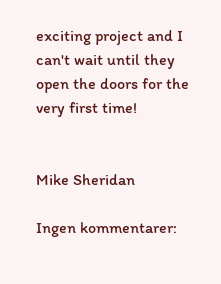exciting project and I can't wait until they open the doors for the very first time!


Mike Sheridan

Ingen kommentarer: